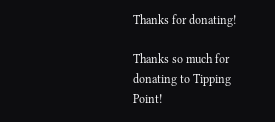Thanks for donating!

Thanks so much for donating to Tipping Point!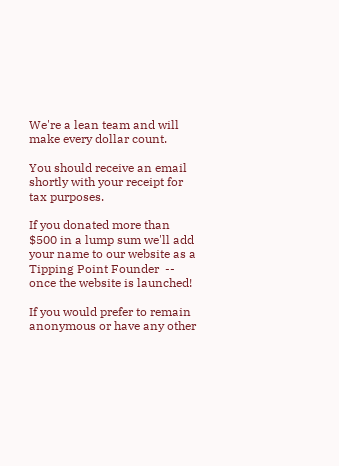We're a lean team and will make every dollar count.

You should receive an email shortly with your receipt for tax purposes.

If you donated more than $500 in a lump sum we'll add your name to our website as a Tipping Point Founder  -- once the website is launched!

If you would prefer to remain anonymous or have any other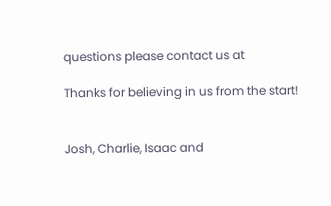questions please contact us at

Thanks for believing in us from the start!


Josh, Charlie, Isaac and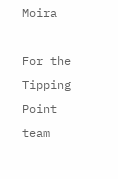Moira

For the Tipping Point team